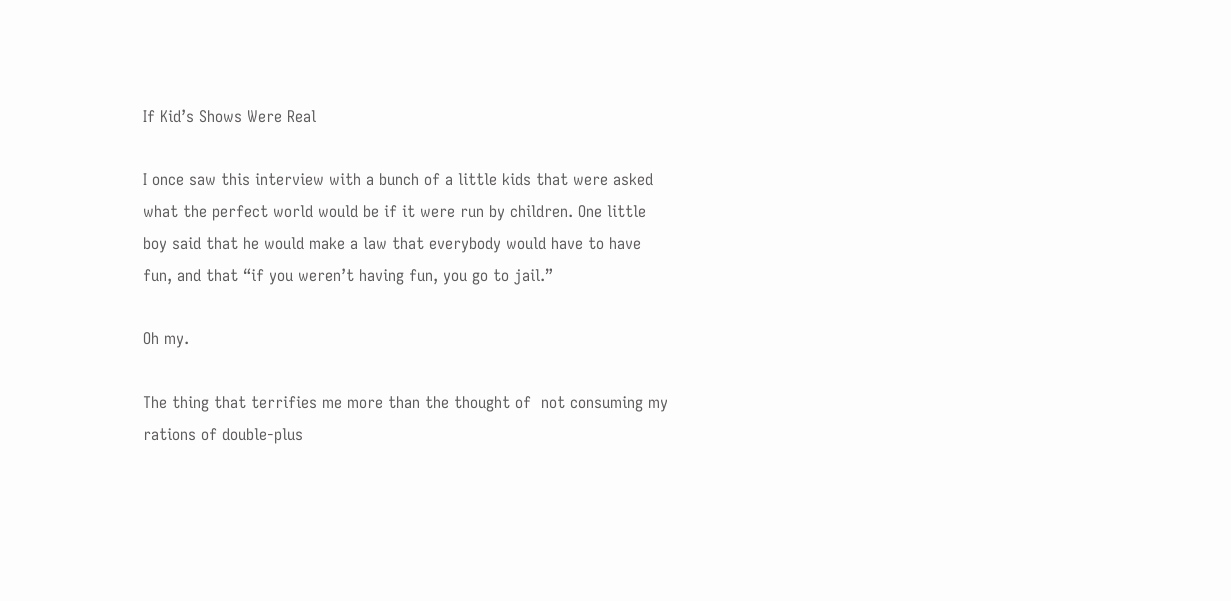If Kid’s Shows Were Real

I once saw this interview with a bunch of a little kids that were asked what the perfect world would be if it were run by children. One little boy said that he would make a law that everybody would have to have fun, and that “if you weren’t having fun, you go to jail.”

Oh my.

The thing that terrifies me more than the thought of  not consuming my rations of double-plus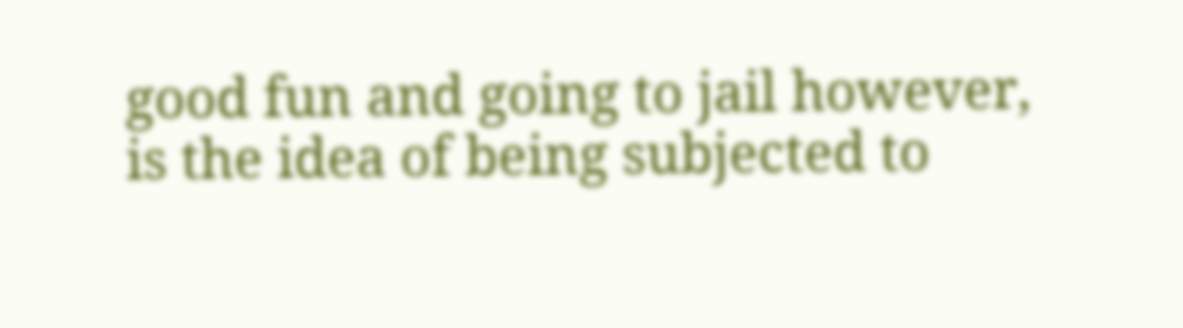good fun and going to jail however, is the idea of being subjected to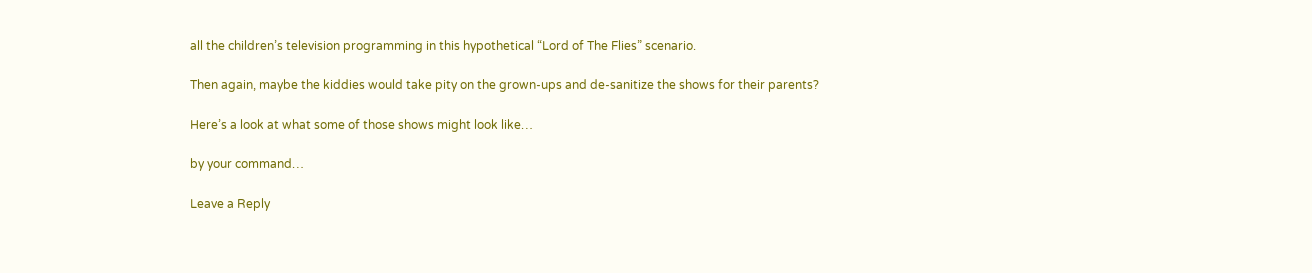all the children’s television programming in this hypothetical “Lord of The Flies” scenario.

Then again, maybe the kiddies would take pity on the grown-ups and de-sanitize the shows for their parents?

Here’s a look at what some of those shows might look like…

by your command…

Leave a Reply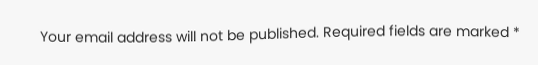Your email address will not be published. Required fields are marked *